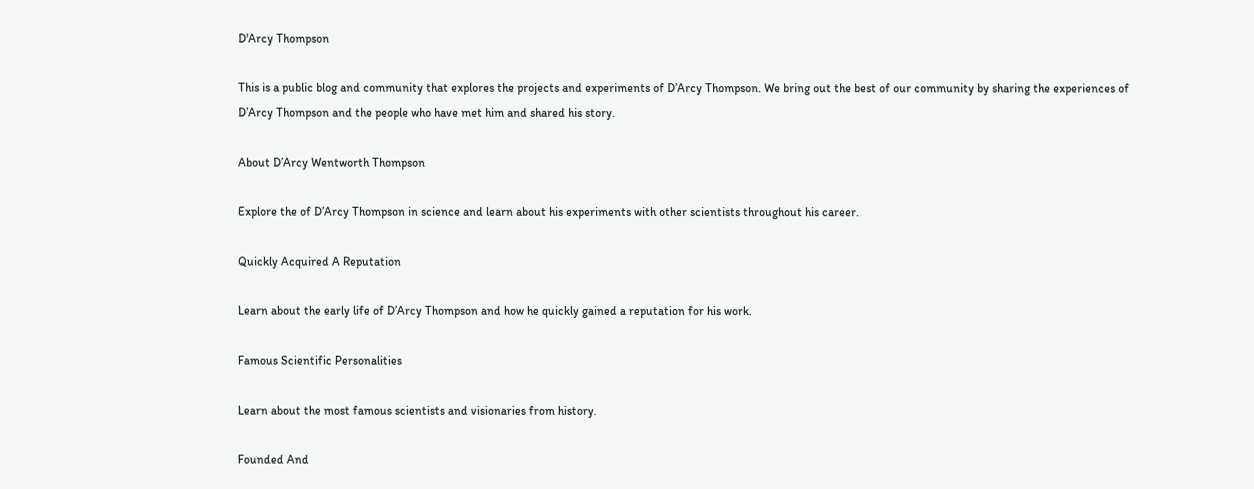D'Arcy Thompson

This is a public blog and community that explores the projects and experiments of D’Arcy Thompson. We bring out the best of our community by sharing the experiences of D’Arcy Thompson and the people who have met him and shared his story.

About D’Arcy Wentworth Thompson

Explore the of D’Arcy Thompson in science and learn about his experiments with other scientists throughout his career.

Quickly Acquired A Reputation

Learn about the early life of D’Arcy Thompson and how he quickly gained a reputation for his work.

Famous Scientific Personalities

Learn about the most famous scientists and visionaries from history.

Founded And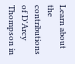Learn about the contributions of D’Arcy Thompson in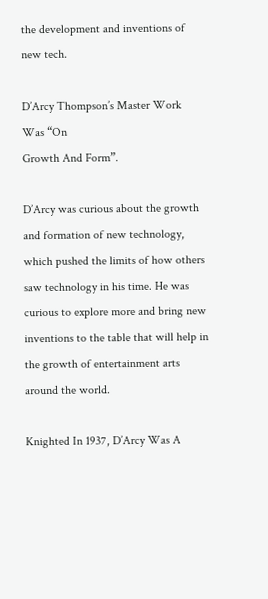the development and inventions of new tech.

D’Arcy Thompson’s Master Work Was “On
Growth And Form”.

D’Arcy was curious about the growth and formation of new technology, which pushed the limits of how others saw technology in his time. He was curious to explore more and bring new inventions to the table that will help in the growth of entertainment arts around the world.

Knighted In 1937, D’Arcy Was A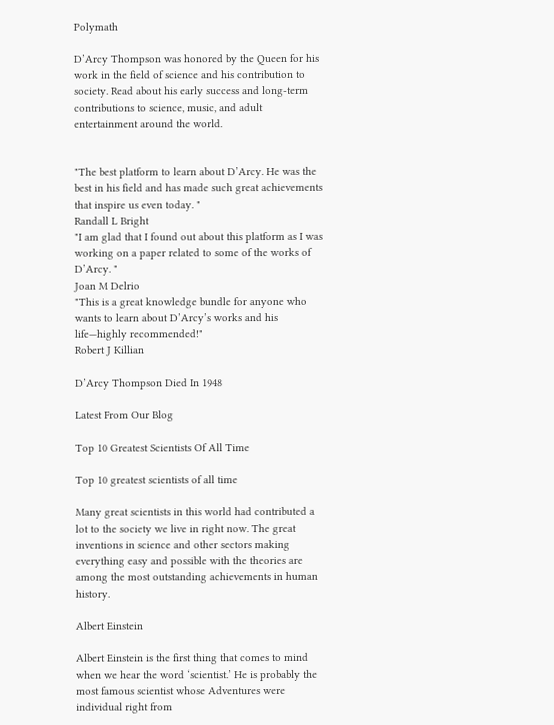Polymath

D’Arcy Thompson was honored by the Queen for his work in the field of science and his contribution to society. Read about his early success and long-term contributions to science, music, and adult entertainment around the world.


"The best platform to learn about D’Arcy. He was the best in his field and has made such great achievements that inspire us even today. "
Randall L Bright
"I am glad that I found out about this platform as I was working on a paper related to some of the works of D’Arcy. "
Joan M Delrio
"This is a great knowledge bundle for anyone who wants to learn about D’Arcy’s works and his life—highly recommended!"
Robert J Killian

D’Arcy Thompson Died In 1948

Latest From Our Blog

Top 10 Greatest Scientists Of All Time

Top 10 greatest scientists of all time

Many great scientists in this world had contributed a lot to the society we live in right now. The great inventions in science and other sectors making everything easy and possible with the theories are among the most outstanding achievements in human history.

Albert Einstein

Albert Einstein is the first thing that comes to mind when we hear the word ‘scientist.’ He is probably the most famous scientist whose Adventures were individual right from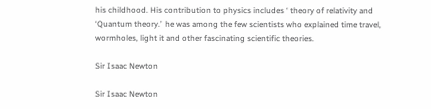his childhood. His contribution to physics includes ‘ theory of relativity and ‘Quantum theory.’  he was among the few scientists who explained time travel, wormholes, light it and other fascinating scientific theories.

Sir Isaac Newton

Sir Isaac Newton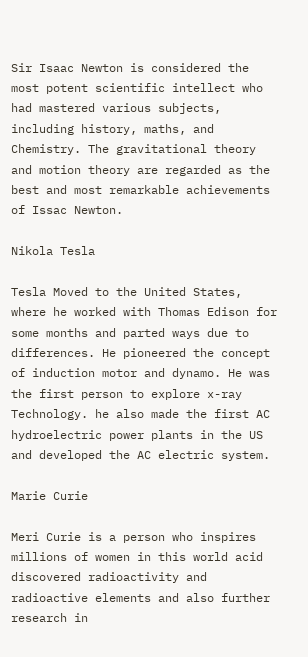Sir Isaac Newton is considered the most potent scientific intellect who had mastered various subjects, including history, maths, and Chemistry. The gravitational theory and motion theory are regarded as the best and most remarkable achievements of Issac Newton.

Nikola Tesla

Tesla Moved to the United States, where he worked with Thomas Edison for some months and parted ways due to differences. He pioneered the concept of induction motor and dynamo. He was the first person to explore x-ray Technology. he also made the first AC hydroelectric power plants in the US and developed the AC electric system.

Marie Curie

Meri Curie is a person who inspires millions of women in this world acid discovered radioactivity and radioactive elements and also further research in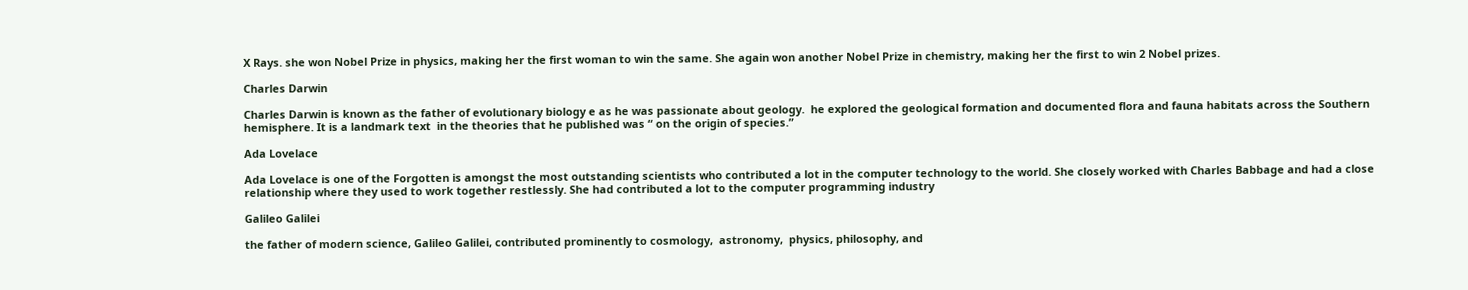X Rays. she won Nobel Prize in physics, making her the first woman to win the same. She again won another Nobel Prize in chemistry, making her the first to win 2 Nobel prizes.

Charles Darwin

Charles Darwin is known as the father of evolutionary biology e as he was passionate about geology.  he explored the geological formation and documented flora and fauna habitats across the Southern hemisphere. It is a landmark text  in the theories that he published was “ on the origin of species.”

Ada Lovelace

Ada Lovelace is one of the Forgotten is amongst the most outstanding scientists who contributed a lot in the computer technology to the world. She closely worked with Charles Babbage and had a close relationship where they used to work together restlessly. She had contributed a lot to the computer programming industry

Galileo Galilei

the father of modern science, Galileo Galilei, contributed prominently to cosmology,  astronomy,  physics, philosophy, and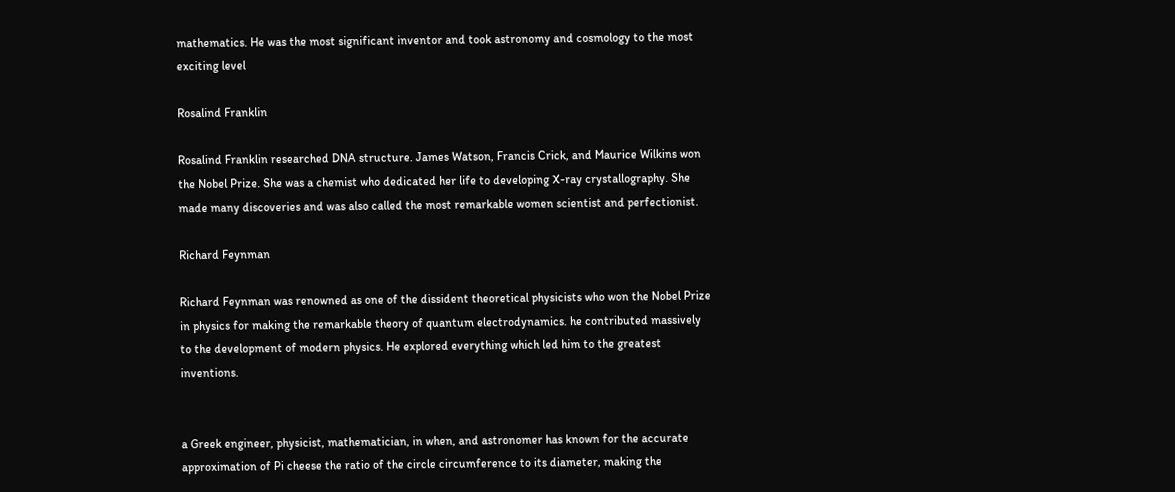mathematics. He was the most significant inventor and took astronomy and cosmology to the most exciting level

Rosalind Franklin

Rosalind Franklin researched DNA structure. James Watson, Francis Crick, and Maurice Wilkins won the Nobel Prize. She was a chemist who dedicated her life to developing X-ray crystallography. She made many discoveries and was also called the most remarkable women scientist and perfectionist.

Richard Feynman

Richard Feynman was renowned as one of the dissident theoretical physicists who won the Nobel Prize in physics for making the remarkable theory of quantum electrodynamics. he contributed massively to the development of modern physics. He explored everything which led him to the greatest inventions.


a Greek engineer, physicist, mathematician, in when, and astronomer has known for the accurate approximation of Pi cheese the ratio of the circle circumference to its diameter, making the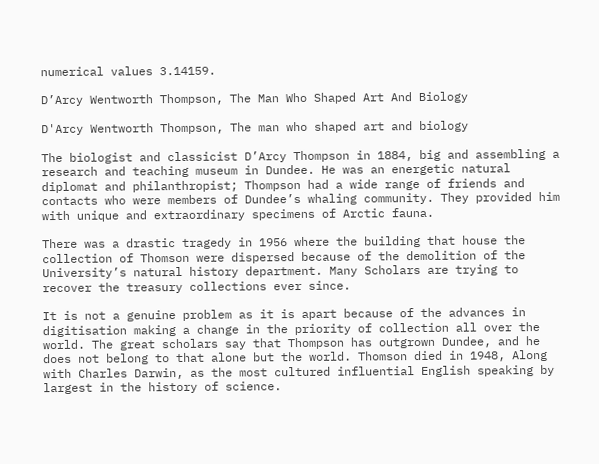numerical values 3.14159.

D’Arcy Wentworth Thompson, The Man Who Shaped Art And Biology

D'Arcy Wentworth Thompson, The man who shaped art and biology

The biologist and classicist D’Arcy Thompson in 1884, big and assembling a research and teaching museum in Dundee. He was an energetic natural diplomat and philanthropist; Thompson had a wide range of friends and contacts who were members of Dundee’s whaling community. They provided him with unique and extraordinary specimens of Arctic fauna.

There was a drastic tragedy in 1956 where the building that house the collection of Thomson were dispersed because of the demolition of the University’s natural history department. Many Scholars are trying to recover the treasury collections ever since.

It is not a genuine problem as it is apart because of the advances in digitisation making a change in the priority of collection all over the world. The great scholars say that Thompson has outgrown Dundee, and he does not belong to that alone but the world. Thomson died in 1948, Along with Charles Darwin, as the most cultured influential English speaking by largest in the history of science.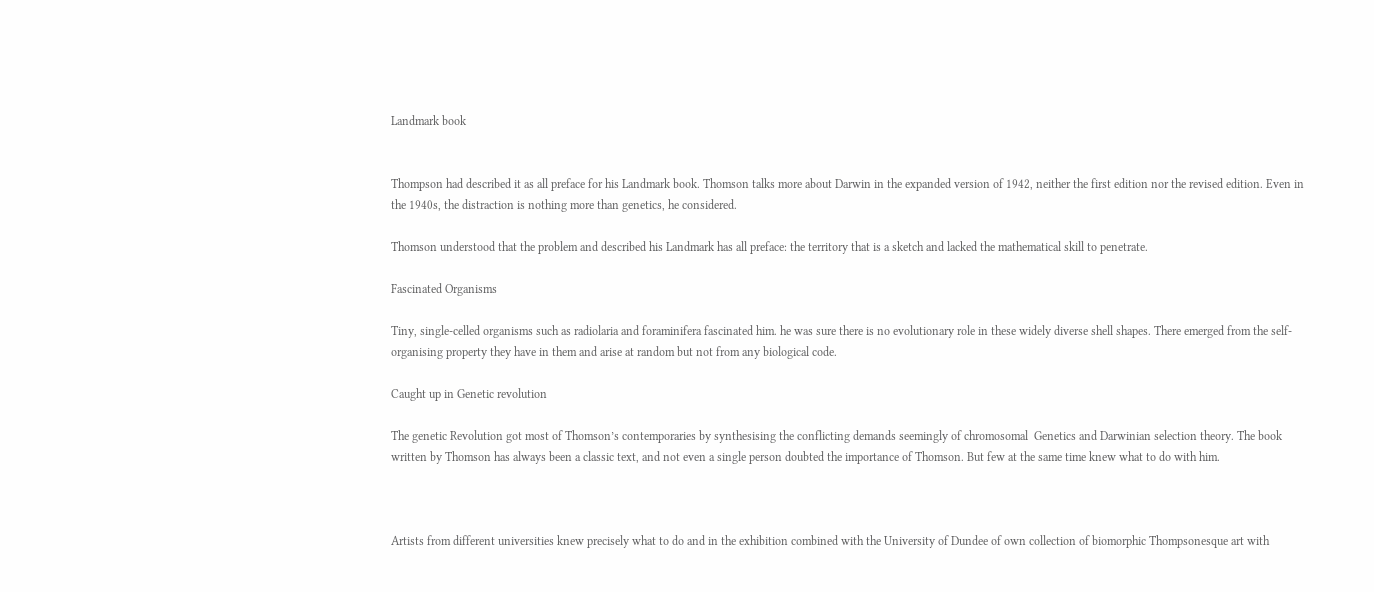Landmark book


Thompson had described it as all preface for his Landmark book. Thomson talks more about Darwin in the expanded version of 1942, neither the first edition nor the revised edition. Even in the 1940s, the distraction is nothing more than genetics, he considered.

Thomson understood that the problem and described his Landmark has all preface: the territory that is a sketch and lacked the mathematical skill to penetrate.

Fascinated Organisms

Tiny, single-celled organisms such as radiolaria and foraminifera fascinated him. he was sure there is no evolutionary role in these widely diverse shell shapes. There emerged from the self-organising property they have in them and arise at random but not from any biological code.

Caught up in Genetic revolution

The genetic Revolution got most of Thomson’s contemporaries by synthesising the conflicting demands seemingly of chromosomal  Genetics and Darwinian selection theory. The book written by Thomson has always been a classic text, and not even a single person doubted the importance of Thomson. But few at the same time knew what to do with him.



Artists from different universities knew precisely what to do and in the exhibition combined with the University of Dundee of own collection of biomorphic Thompsonesque art with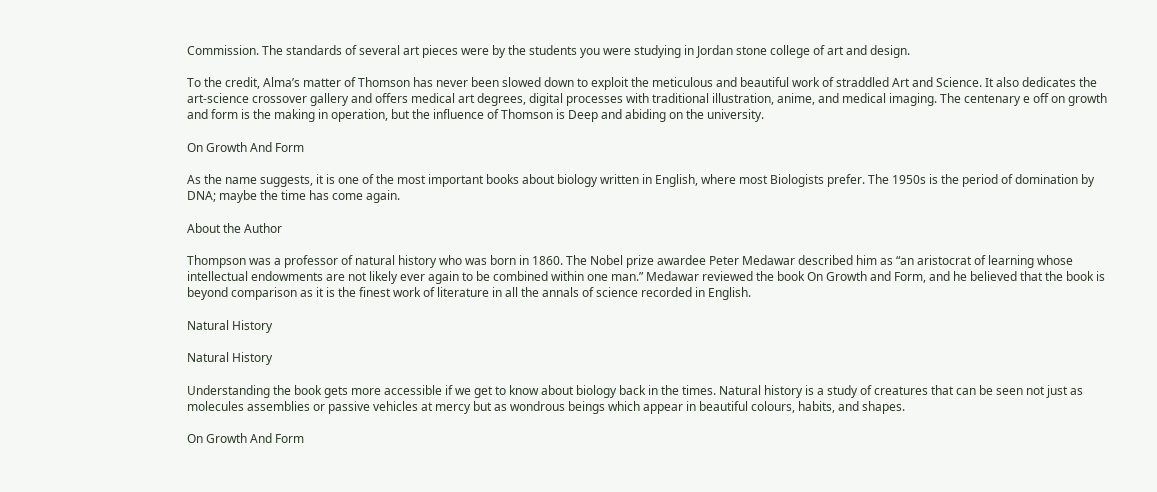Commission. The standards of several art pieces were by the students you were studying in Jordan stone college of art and design.

To the credit, Alma’s matter of Thomson has never been slowed down to exploit the meticulous and beautiful work of straddled Art and Science. It also dedicates the art-science crossover gallery and offers medical art degrees, digital processes with traditional illustration, anime, and medical imaging. The centenary e off on growth and form is the making in operation, but the influence of Thomson is Deep and abiding on the university.

On Growth And Form

As the name suggests, it is one of the most important books about biology written in English, where most Biologists prefer. The 1950s is the period of domination by DNA; maybe the time has come again.

About the Author

Thompson was a professor of natural history who was born in 1860. The Nobel prize awardee Peter Medawar described him as “an aristocrat of learning whose intellectual endowments are not likely ever again to be combined within one man.” Medawar reviewed the book On Growth and Form, and he believed that the book is beyond comparison as it is the finest work of literature in all the annals of science recorded in English.

Natural History

Natural History

Understanding the book gets more accessible if we get to know about biology back in the times. Natural history is a study of creatures that can be seen not just as molecules assemblies or passive vehicles at mercy but as wondrous beings which appear in beautiful colours, habits, and shapes.

On Growth And Form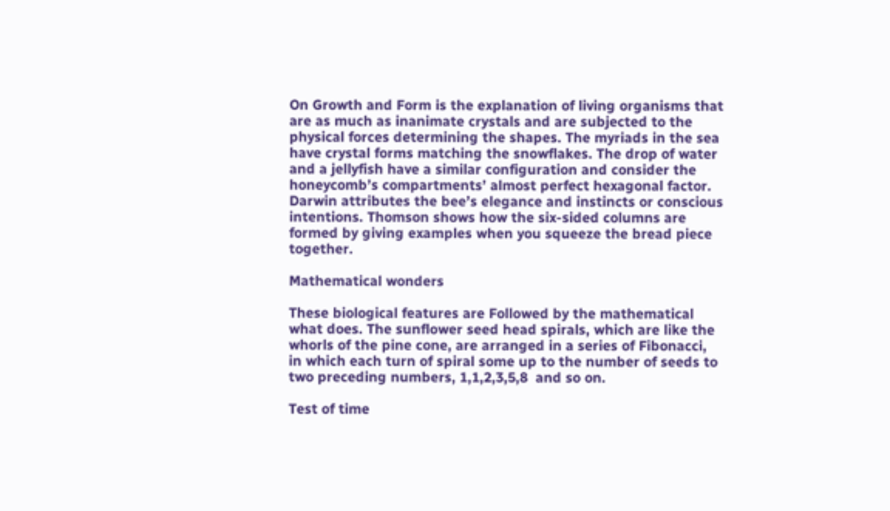On Growth and Form is the explanation of living organisms that are as much as inanimate crystals and are subjected to the physical forces determining the shapes. The myriads in the sea have crystal forms matching the snowflakes. The drop of water and a jellyfish have a similar configuration and consider the honeycomb’s compartments’ almost perfect hexagonal factor. Darwin attributes the bee’s elegance and instincts or conscious intentions. Thomson shows how the six-sided columns are formed by giving examples when you squeeze the bread piece together.

Mathematical wonders

These biological features are Followed by the mathematical what does. The sunflower seed head spirals, which are like the whorls of the pine cone, are arranged in a series of Fibonacci,  in which each turn of spiral some up to the number of seeds to two preceding numbers, 1,1,2,3,5,8  and so on.

Test of time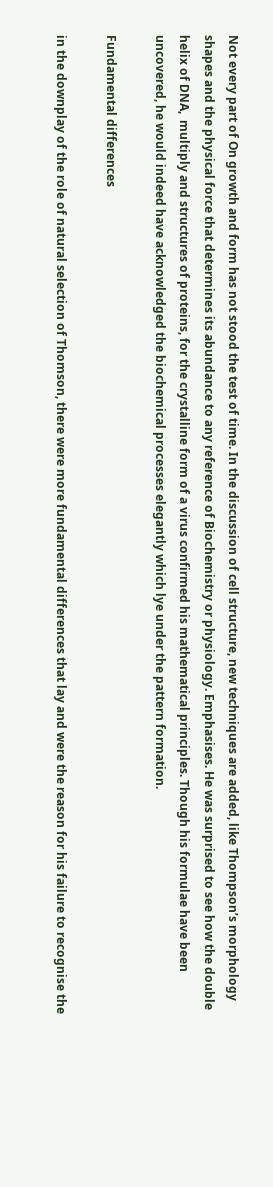Not every part of On growth and form has not stood the test of time. In the discussion of cell structure, new techniques are added, like Thompson’s morphology shapes and the physical force that determines its abundance to any reference of Biochemistry or physiology. Emphasises. He was surprised to see how the double helix of DNA,  multiply and structures of proteins, for the crystalline form of a virus confirmed his mathematical principles. Though his formulae have been uncovered, he would indeed have acknowledged the biochemical processes elegantly which lye under the pattern formation.

Fundamental differences

in the downplay of the role of natural selection of Thomson, there were more fundamental differences that lay and were the reason for his failure to recognise the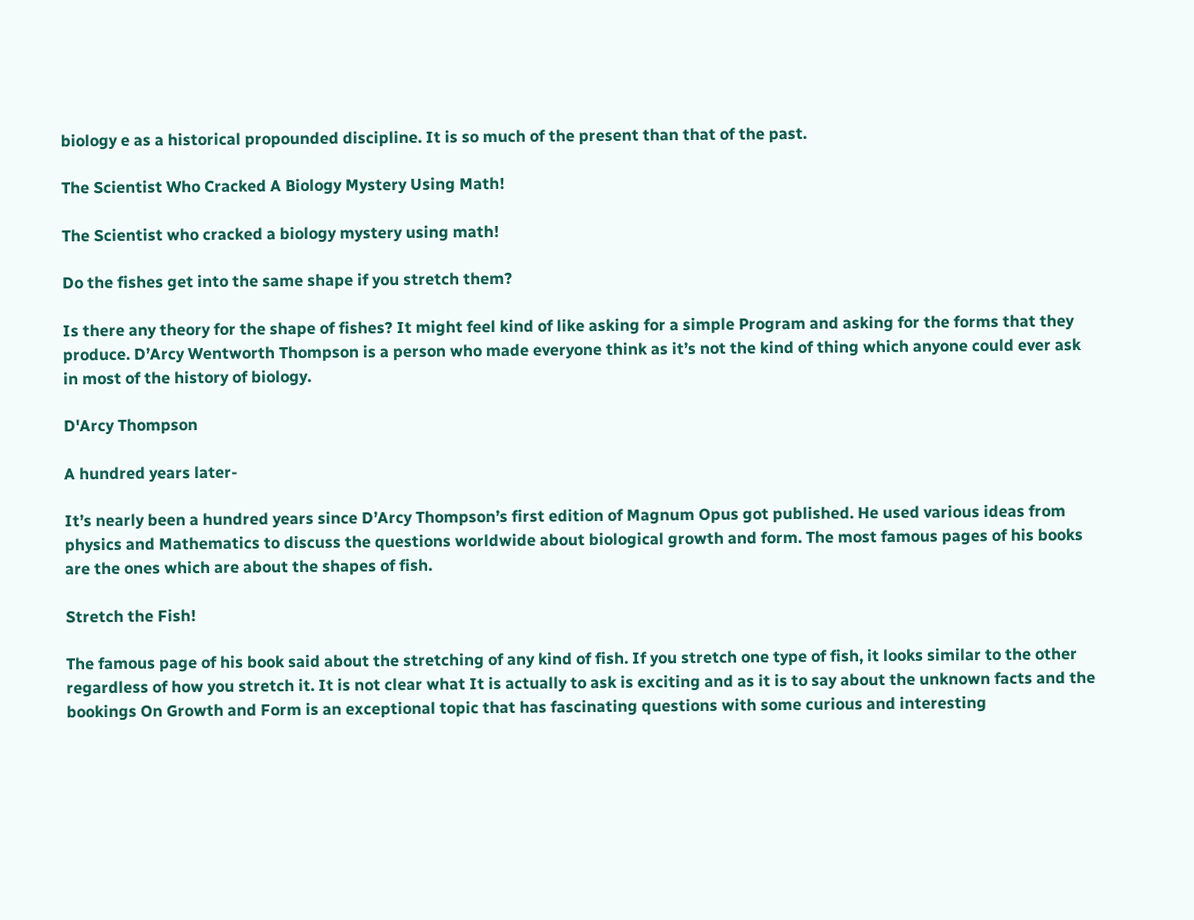biology e as a historical propounded discipline. It is so much of the present than that of the past.

The Scientist Who Cracked A Biology Mystery Using Math!

The Scientist who cracked a biology mystery using math!

Do the fishes get into the same shape if you stretch them?

Is there any theory for the shape of fishes? It might feel kind of like asking for a simple Program and asking for the forms that they produce. D’Arcy Wentworth Thompson is a person who made everyone think as it’s not the kind of thing which anyone could ever ask in most of the history of biology.

D'Arcy Thompson

A hundred years later-

It’s nearly been a hundred years since D’Arcy Thompson’s first edition of Magnum Opus got published. He used various ideas from physics and Mathematics to discuss the questions worldwide about biological growth and form. The most famous pages of his books are the ones which are about the shapes of fish.

Stretch the Fish!

The famous page of his book said about the stretching of any kind of fish. If you stretch one type of fish, it looks similar to the other regardless of how you stretch it. It is not clear what It is actually to ask is exciting and as it is to say about the unknown facts and the bookings On Growth and Form is an exceptional topic that has fascinating questions with some curious and interesting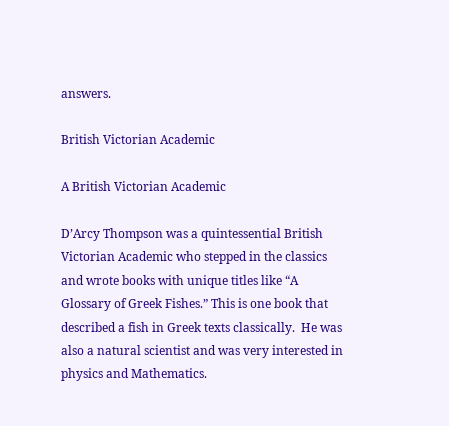answers.

British Victorian Academic

A British Victorian Academic

D’Arcy Thompson was a quintessential British Victorian Academic who stepped in the classics and wrote books with unique titles like “A Glossary of Greek Fishes.” This is one book that described a fish in Greek texts classically.  He was also a natural scientist and was very interested in physics and Mathematics.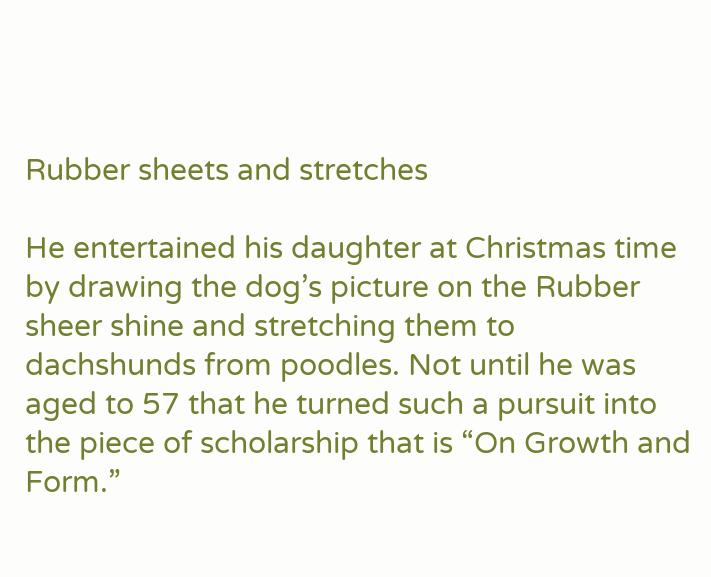Rubber sheets and stretches

He entertained his daughter at Christmas time by drawing the dog’s picture on the Rubber sheer shine and stretching them to dachshunds from poodles. Not until he was aged to 57 that he turned such a pursuit into the piece of scholarship that is “On Growth and Form.”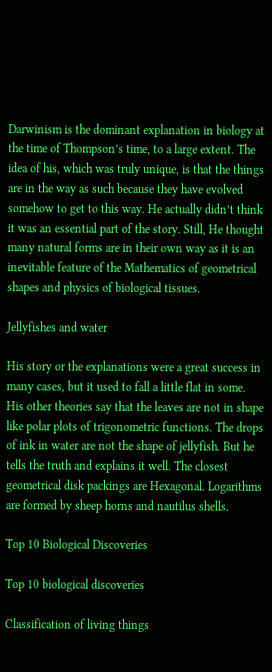Darwinism is the dominant explanation in biology at the time of Thompson’s time, to a large extent. The idea of his, which was truly unique, is that the things are in the way as such because they have evolved somehow to get to this way. He actually didn’t think it was an essential part of the story. Still, He thought many natural forms are in their own way as it is an inevitable feature of the Mathematics of geometrical shapes and physics of biological tissues.

Jellyfishes and water

His story or the explanations were a great success in many cases, but it used to fall a little flat in some. His other theories say that the leaves are not in shape like polar plots of trigonometric functions. The drops of ink in water are not the shape of jellyfish. But he tells the truth and explains it well. The closest geometrical disk packings are Hexagonal. Logarithms are formed by sheep horns and nautilus shells.

Top 10 Biological Discoveries

Top 10 biological discoveries

Classification of living things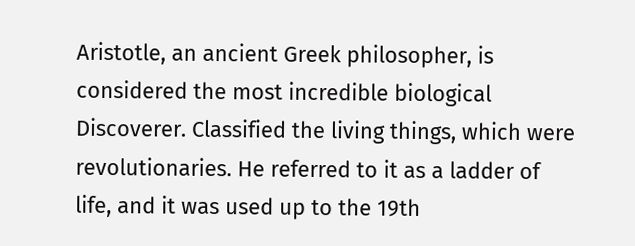Aristotle, an ancient Greek philosopher, is considered the most incredible biological Discoverer. Classified the living things, which were revolutionaries. He referred to it as a ladder of life, and it was used up to the 19th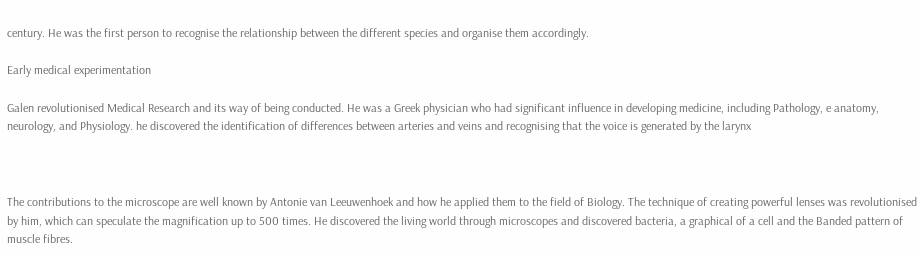century. He was the first person to recognise the relationship between the different species and organise them accordingly.

Early medical experimentation

Galen revolutionised Medical Research and its way of being conducted. He was a Greek physician who had significant influence in developing medicine, including Pathology, e anatomy, neurology, and Physiology. he discovered the identification of differences between arteries and veins and recognising that the voice is generated by the larynx



The contributions to the microscope are well known by Antonie van Leeuwenhoek and how he applied them to the field of Biology. The technique of creating powerful lenses was revolutionised by him, which can speculate the magnification up to 500 times. He discovered the living world through microscopes and discovered bacteria, a graphical of a cell and the Banded pattern of muscle fibres.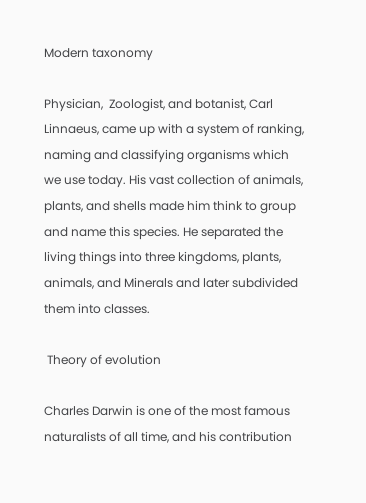Modern taxonomy

Physician,  Zoologist, and botanist, Carl Linnaeus, came up with a system of ranking, naming and classifying organisms which we use today. His vast collection of animals, plants, and shells made him think to group and name this species. He separated the living things into three kingdoms, plants, animals, and Minerals and later subdivided them into classes.

 Theory of evolution

Charles Darwin is one of the most famous naturalists of all time, and his contribution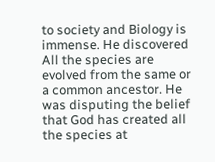to society and Biology is immense. He discovered All the species are evolved from the same or a common ancestor. He was disputing the belief that God has created all the species at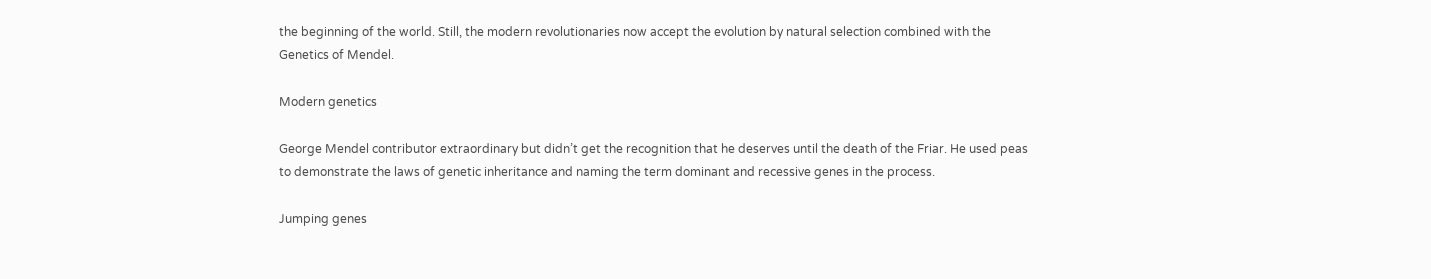the beginning of the world. Still, the modern revolutionaries now accept the evolution by natural selection combined with the Genetics of Mendel.

Modern genetics

George Mendel contributor extraordinary but didn’t get the recognition that he deserves until the death of the Friar. He used peas to demonstrate the laws of genetic inheritance and naming the term dominant and recessive genes in the process.

Jumping genes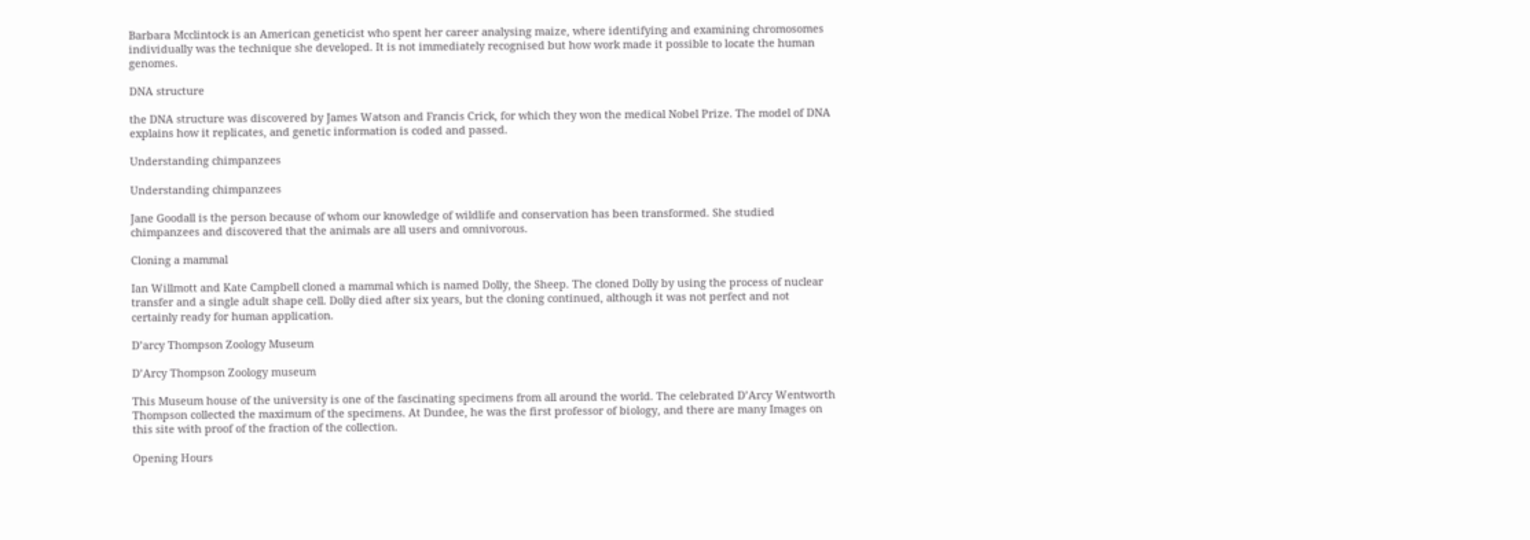Barbara Mcclintock is an American geneticist who spent her career analysing maize, where identifying and examining chromosomes individually was the technique she developed. It is not immediately recognised but how work made it possible to locate the human genomes.

DNA structure

the DNA structure was discovered by James Watson and Francis Crick, for which they won the medical Nobel Prize. The model of DNA explains how it replicates, and genetic information is coded and passed.

Understanding chimpanzees

Understanding chimpanzees

Jane Goodall is the person because of whom our knowledge of wildlife and conservation has been transformed. She studied chimpanzees and discovered that the animals are all users and omnivorous.

Cloning a mammal

Ian Willmott and Kate Campbell cloned a mammal which is named Dolly, the Sheep. The cloned Dolly by using the process of nuclear transfer and a single adult shape cell. Dolly died after six years, but the cloning continued, although it was not perfect and not certainly ready for human application.

D’arcy Thompson Zoology Museum

D’Arcy Thompson Zoology museum

This Museum house of the university is one of the fascinating specimens from all around the world. The celebrated D’Arcy Wentworth Thompson collected the maximum of the specimens. At Dundee, he was the first professor of biology, and there are many Images on this site with proof of the fraction of the collection.

Opening Hours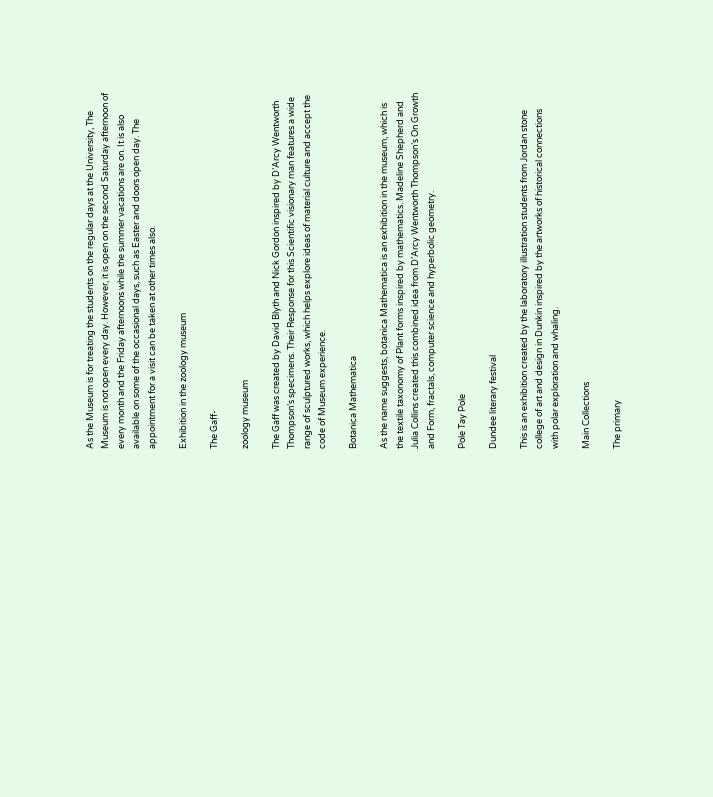As the Museum is for treating the students on the regular days at the University, The Museum is not open every day. However, it is open on the second Saturday afternoon of every month and the Friday afternoons while the summer vacations are on. It is also available on some of the occasional days, such as Easter and doors open day. The appointment for a visit can be taken at other times also.

Exhibition in the zoology museum

The Gaff-

zoology museum

The Gaff was created by David Blyth and Nick Gordon inspired by D’Arcy Wentworth Thompson’s specimens. Their Response for this Scientific visionary man features a wide range of sculptured works, which helps explore ideas of material culture and accept the code of Museum experience.

Botanica Mathematica

As the name suggests, botanica Mathematica is an exhibition in the museum, which is the textile taxonomy of Plant forms inspired by mathematics. Madeline Shepherd and Julia Collins created this combined idea from D’Arcy Wentworth Thompson’s On Growth and Form, fractals, computer science and hyperbolic geometry.

Pole Tay Pole

Dundee literary festival

This is an exhibition created by the laboratory illustration students from Jordan stone college of art and design in Dunkin inspired by the artworks of historical connections with polar exploration and whaling.

Main Collections

The primary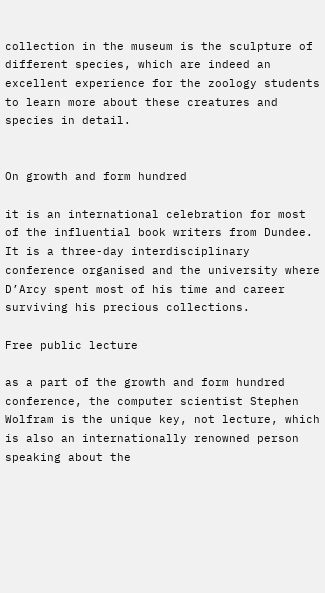collection in the museum is the sculpture of different species, which are indeed an excellent experience for the zoology students to learn more about these creatures and species in detail.


On growth and form hundred

it is an international celebration for most of the influential book writers from Dundee. It is a three-day interdisciplinary conference organised and the university where D’Arcy spent most of his time and career surviving his precious collections.

Free public lecture

as a part of the growth and form hundred conference, the computer scientist Stephen Wolfram is the unique key, not lecture, which is also an internationally renowned person speaking about the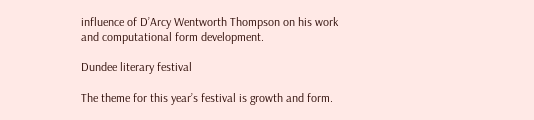influence of D’Arcy Wentworth Thompson on his work and computational form development.

Dundee literary festival

The theme for this year’s festival is growth and form.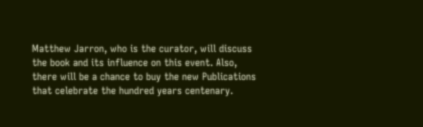Matthew Jarron, who is the curator, will discuss the book and its influence on this event. Also, there will be a chance to buy the new Publications that celebrate the hundred years centenary.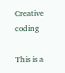Creative coding

This is a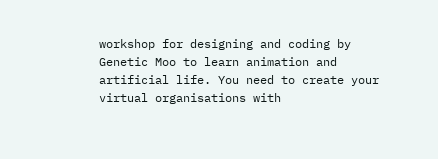workshop for designing and coding by Genetic Moo to learn animation and artificial life. You need to create your virtual organisations with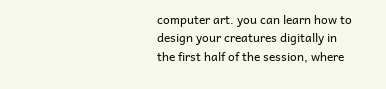computer art. you can learn how to design your creatures digitally in the first half of the session, where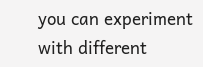you can experiment with different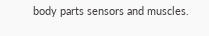body parts sensors and muscles.